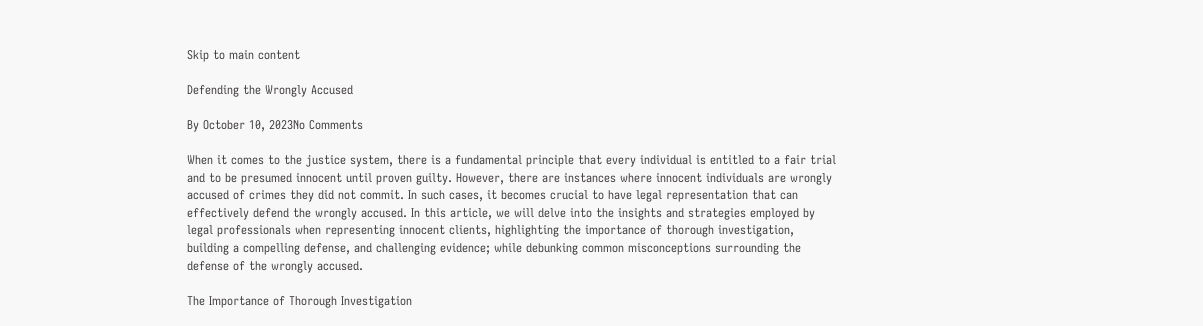Skip to main content

Defending the Wrongly Accused

By October 10, 2023No Comments

When it comes to the justice system, there is a fundamental principle that every individual is entitled to a fair trial and to be presumed innocent until proven guilty. However, there are instances where innocent individuals are wrongly accused of crimes they did not commit. In such cases, it becomes crucial to have legal representation that can effectively defend the wrongly accused. In this article, we will delve into the insights and strategies employed by legal professionals when representing innocent clients, highlighting the importance of thorough investigation, building a compelling defense, and challenging evidence; while debunking common misconceptions surrounding the defense of the wrongly accused.

The Importance of Thorough Investigation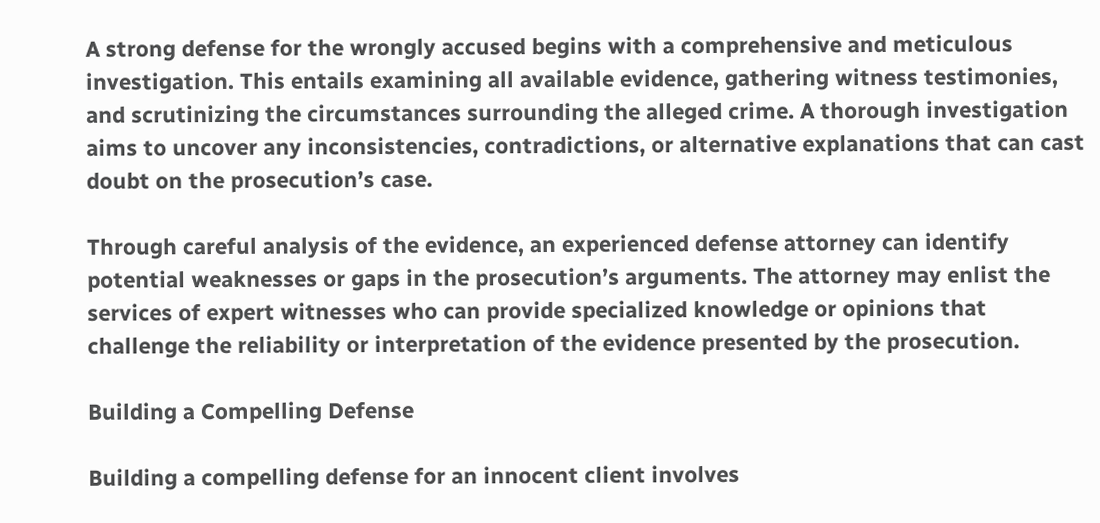A strong defense for the wrongly accused begins with a comprehensive and meticulous investigation. This entails examining all available evidence, gathering witness testimonies, and scrutinizing the circumstances surrounding the alleged crime. A thorough investigation aims to uncover any inconsistencies, contradictions, or alternative explanations that can cast doubt on the prosecution’s case.

Through careful analysis of the evidence, an experienced defense attorney can identify potential weaknesses or gaps in the prosecution’s arguments. The attorney may enlist the services of expert witnesses who can provide specialized knowledge or opinions that challenge the reliability or interpretation of the evidence presented by the prosecution.

Building a Compelling Defense

Building a compelling defense for an innocent client involves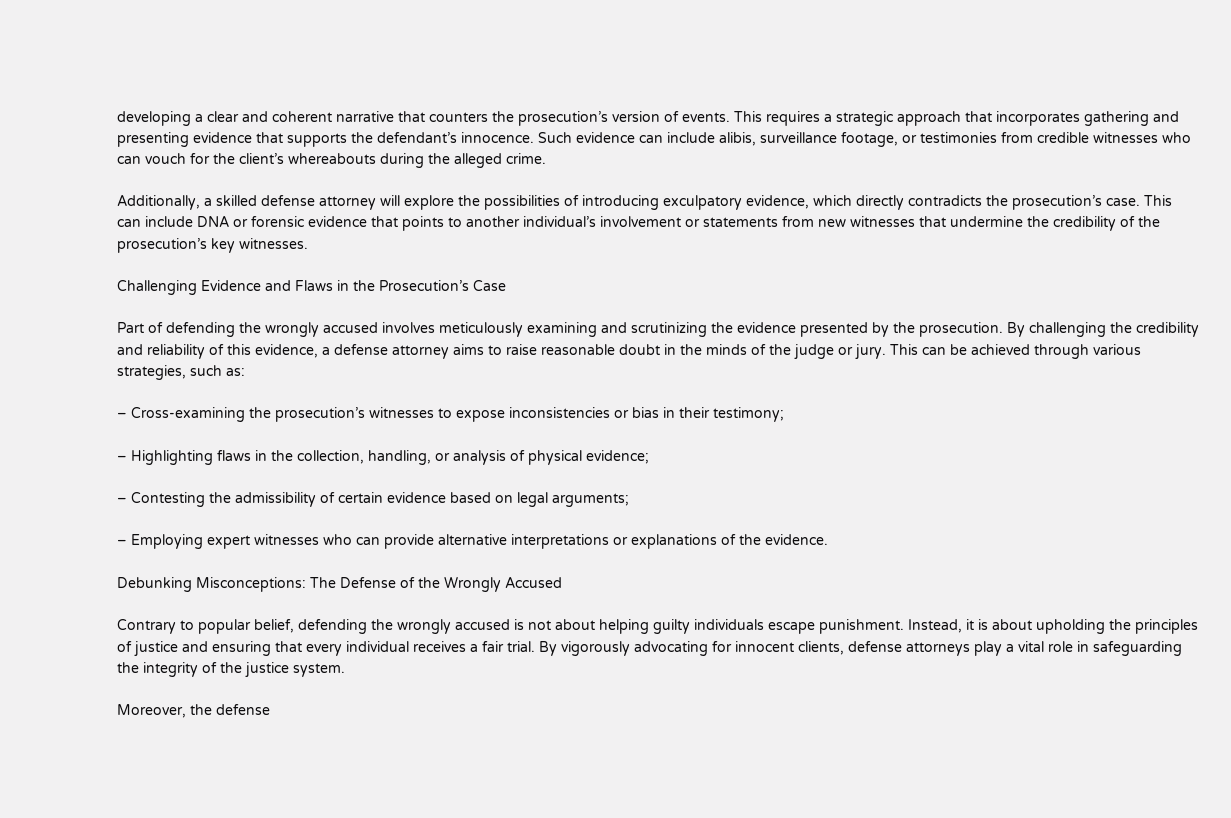developing a clear and coherent narrative that counters the prosecution’s version of events. This requires a strategic approach that incorporates gathering and presenting evidence that supports the defendant’s innocence. Such evidence can include alibis, surveillance footage, or testimonies from credible witnesses who can vouch for the client’s whereabouts during the alleged crime.

Additionally, a skilled defense attorney will explore the possibilities of introducing exculpatory evidence, which directly contradicts the prosecution’s case. This can include DNA or forensic evidence that points to another individual’s involvement or statements from new witnesses that undermine the credibility of the prosecution’s key witnesses.

Challenging Evidence and Flaws in the Prosecution’s Case

Part of defending the wrongly accused involves meticulously examining and scrutinizing the evidence presented by the prosecution. By challenging the credibility and reliability of this evidence, a defense attorney aims to raise reasonable doubt in the minds of the judge or jury. This can be achieved through various strategies, such as:

– Cross-examining the prosecution’s witnesses to expose inconsistencies or bias in their testimony;

– Highlighting flaws in the collection, handling, or analysis of physical evidence;

– Contesting the admissibility of certain evidence based on legal arguments;

– Employing expert witnesses who can provide alternative interpretations or explanations of the evidence.

Debunking Misconceptions: The Defense of the Wrongly Accused

Contrary to popular belief, defending the wrongly accused is not about helping guilty individuals escape punishment. Instead, it is about upholding the principles of justice and ensuring that every individual receives a fair trial. By vigorously advocating for innocent clients, defense attorneys play a vital role in safeguarding the integrity of the justice system.

Moreover, the defense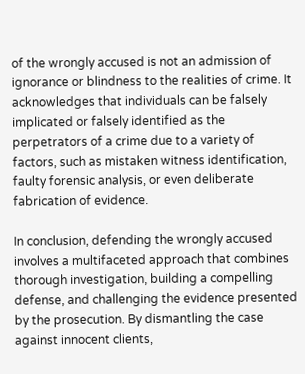of the wrongly accused is not an admission of ignorance or blindness to the realities of crime. It acknowledges that individuals can be falsely implicated or falsely identified as the perpetrators of a crime due to a variety of factors, such as mistaken witness identification, faulty forensic analysis, or even deliberate fabrication of evidence.

In conclusion, defending the wrongly accused involves a multifaceted approach that combines thorough investigation, building a compelling defense, and challenging the evidence presented by the prosecution. By dismantling the case against innocent clients,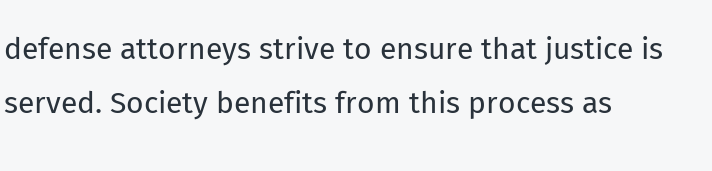defense attorneys strive to ensure that justice is served. Society benefits from this process as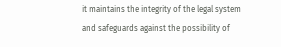it maintains the integrity of the legal system and safeguards against the possibility of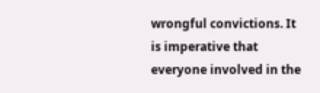wrongful convictions. It is imperative that everyone involved in the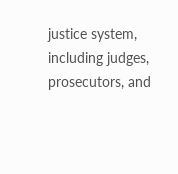justice system, including judges, prosecutors, and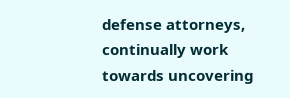defense attorneys, continually work towards uncovering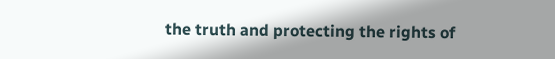the truth and protecting the rights of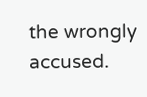the wrongly accused.